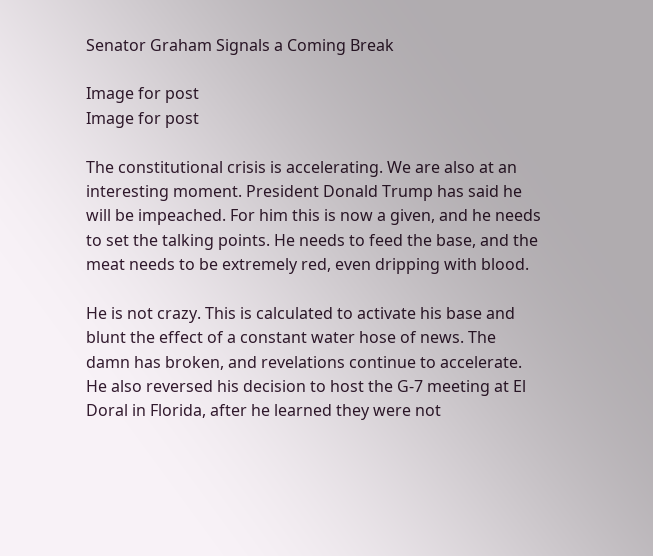Senator Graham Signals a Coming Break

Image for post
Image for post

The constitutional crisis is accelerating. We are also at an interesting moment. President Donald Trump has said he will be impeached. For him this is now a given, and he needs to set the talking points. He needs to feed the base, and the meat needs to be extremely red, even dripping with blood.

He is not crazy. This is calculated to activate his base and blunt the effect of a constant water hose of news. The damn has broken, and revelations continue to accelerate. He also reversed his decision to host the G-7 meeting at El Doral in Florida, after he learned they were not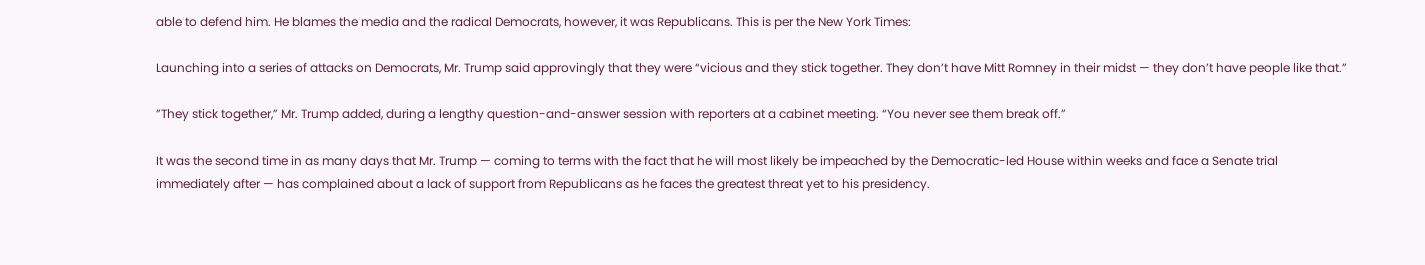able to defend him. He blames the media and the radical Democrats, however, it was Republicans. This is per the New York Times:

Launching into a series of attacks on Democrats, Mr. Trump said approvingly that they were “vicious and they stick together. They don’t have Mitt Romney in their midst — they don’t have people like that.”

”They stick together,” Mr. Trump added, during a lengthy question-and-answer session with reporters at a cabinet meeting. “You never see them break off.”

It was the second time in as many days that Mr. Trump — coming to terms with the fact that he will most likely be impeached by the Democratic-led House within weeks and face a Senate trial immediately after — has complained about a lack of support from Republicans as he faces the greatest threat yet to his presidency.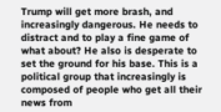Trump will get more brash, and increasingly dangerous. He needs to distract and to play a fine game of what about? He also is desperate to set the ground for his base. This is a political group that increasingly is composed of people who get all their news from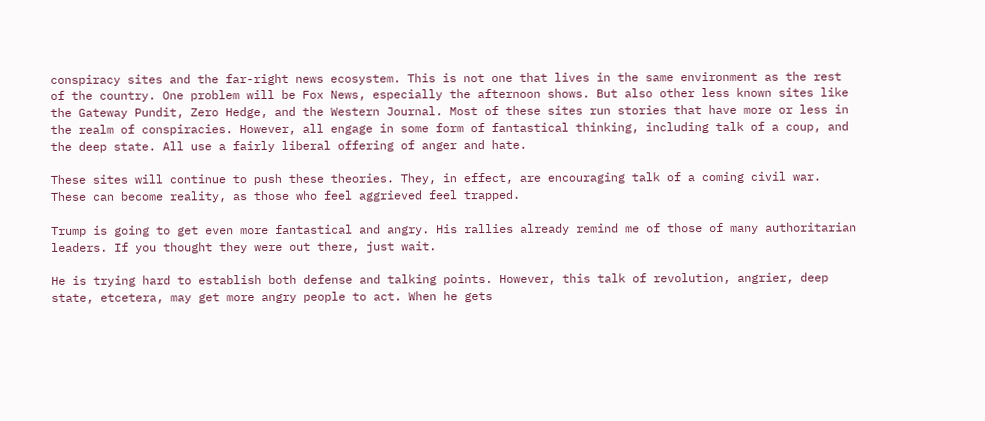conspiracy sites and the far-right news ecosystem. This is not one that lives in the same environment as the rest of the country. One problem will be Fox News, especially the afternoon shows. But also other less known sites like the Gateway Pundit, Zero Hedge, and the Western Journal. Most of these sites run stories that have more or less in the realm of conspiracies. However, all engage in some form of fantastical thinking, including talk of a coup, and the deep state. All use a fairly liberal offering of anger and hate.

These sites will continue to push these theories. They, in effect, are encouraging talk of a coming civil war. These can become reality, as those who feel aggrieved feel trapped.

Trump is going to get even more fantastical and angry. His rallies already remind me of those of many authoritarian leaders. If you thought they were out there, just wait.

He is trying hard to establish both defense and talking points. However, this talk of revolution, angrier, deep state, etcetera, may get more angry people to act. When he gets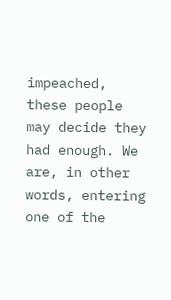impeached, these people may decide they had enough. We are, in other words, entering one of the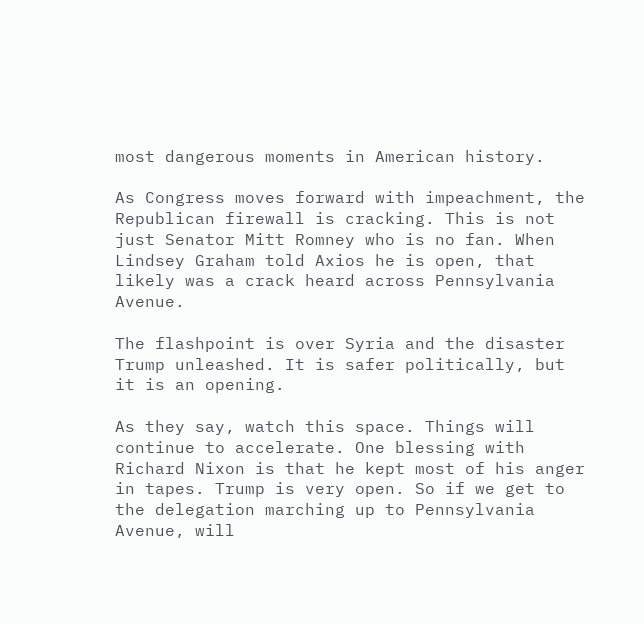most dangerous moments in American history.

As Congress moves forward with impeachment, the Republican firewall is cracking. This is not just Senator Mitt Romney who is no fan. When Lindsey Graham told Axios he is open, that likely was a crack heard across Pennsylvania Avenue.

The flashpoint is over Syria and the disaster Trump unleashed. It is safer politically, but it is an opening.

As they say, watch this space. Things will continue to accelerate. One blessing with Richard Nixon is that he kept most of his anger in tapes. Trump is very open. So if we get to the delegation marching up to Pennsylvania Avenue, will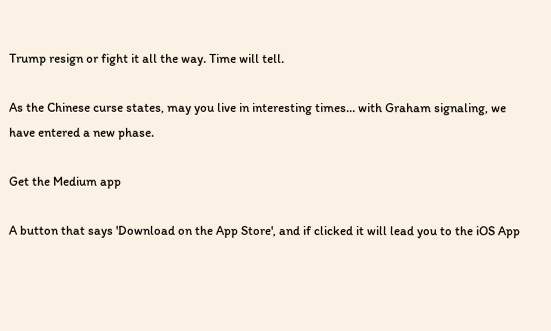Trump resign or fight it all the way. Time will tell.

As the Chinese curse states, may you live in interesting times… with Graham signaling, we have entered a new phase.

Get the Medium app

A button that says 'Download on the App Store', and if clicked it will lead you to the iOS App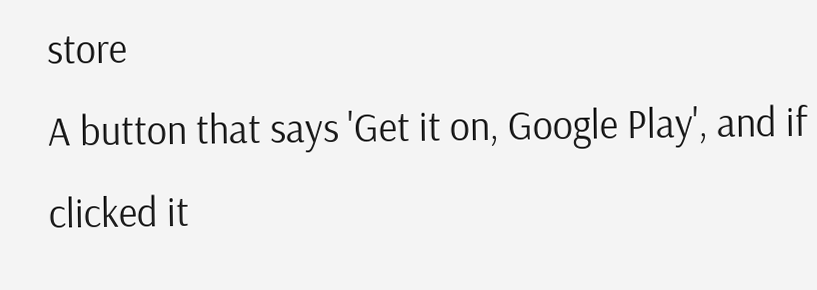store
A button that says 'Get it on, Google Play', and if clicked it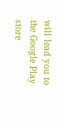will lead you to the Google Play store